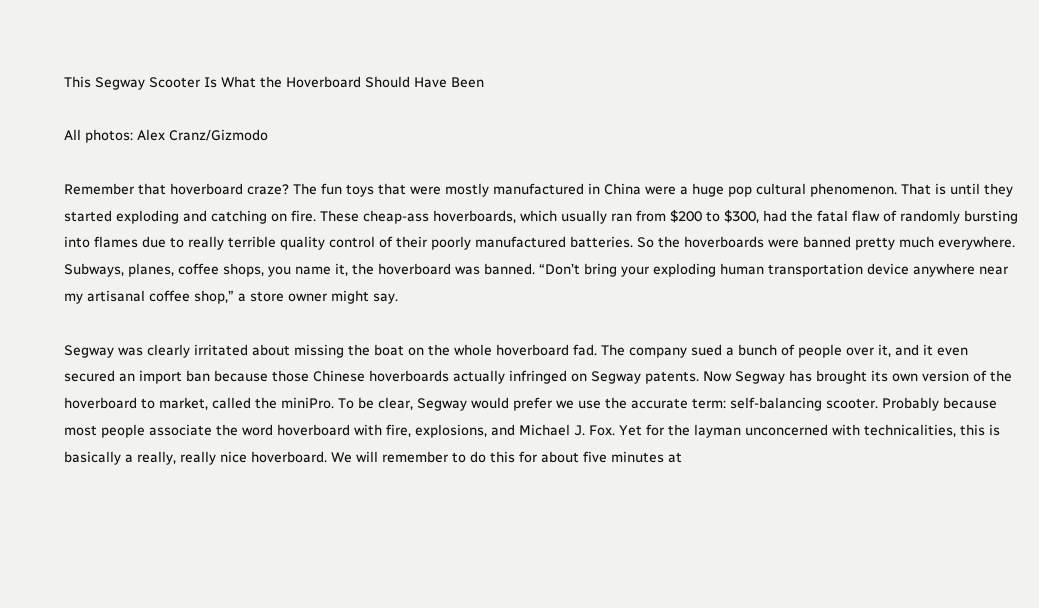This Segway Scooter Is What the Hoverboard Should Have Been

All photos: Alex Cranz/Gizmodo

Remember that hoverboard craze? The fun toys that were mostly manufactured in China were a huge pop cultural phenomenon. That is until they started exploding and catching on fire. These cheap-ass hoverboards, which usually ran from $200 to $300, had the fatal flaw of randomly bursting into flames due to really terrible quality control of their poorly manufactured batteries. So the hoverboards were banned pretty much everywhere. Subways, planes, coffee shops, you name it, the hoverboard was banned. “Don’t bring your exploding human transportation device anywhere near my artisanal coffee shop,” a store owner might say.

Segway was clearly irritated about missing the boat on the whole hoverboard fad. The company sued a bunch of people over it, and it even secured an import ban because those Chinese hoverboards actually infringed on Segway patents. Now Segway has brought its own version of the hoverboard to market, called the miniPro. To be clear, Segway would prefer we use the accurate term: self-balancing scooter. Probably because most people associate the word hoverboard with fire, explosions, and Michael J. Fox. Yet for the layman unconcerned with technicalities, this is basically a really, really nice hoverboard. We will remember to do this for about five minutes at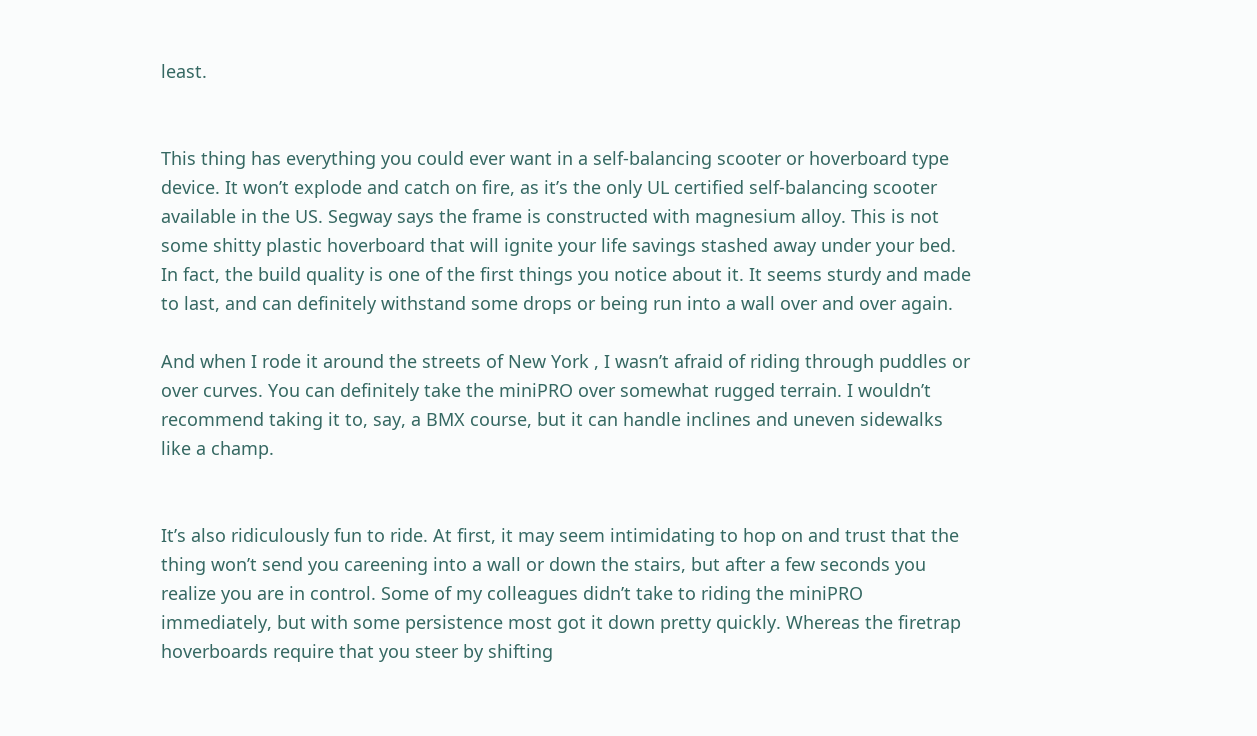least.


This thing has everything you could ever want in a self-balancing scooter or hoverboard type device. It won’t explode and catch on fire, as it’s the only UL certified self-balancing scooter available in the US. Segway says the frame is constructed with magnesium alloy. This is not some shitty plastic hoverboard that will ignite your life savings stashed away under your bed. In fact, the build quality is one of the first things you notice about it. It seems sturdy and made to last, and can definitely withstand some drops or being run into a wall over and over again.

And when I rode it around the streets of New York , I wasn’t afraid of riding through puddles or over curves. You can definitely take the miniPRO over somewhat rugged terrain. I wouldn’t recommend taking it to, say, a BMX course, but it can handle inclines and uneven sidewalks like a champ.


It’s also ridiculously fun to ride. At first, it may seem intimidating to hop on and trust that the thing won’t send you careening into a wall or down the stairs, but after a few seconds you realize you are in control. Some of my colleagues didn’t take to riding the miniPRO immediately, but with some persistence most got it down pretty quickly. Whereas the firetrap hoverboards require that you steer by shifting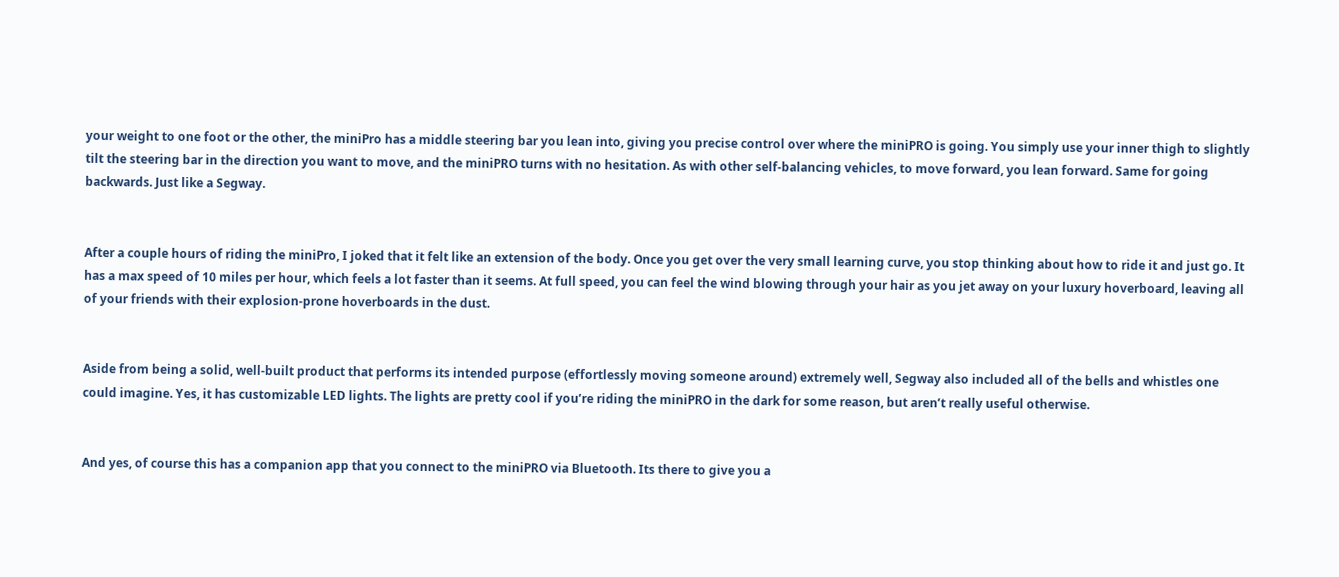your weight to one foot or the other, the miniPro has a middle steering bar you lean into, giving you precise control over where the miniPRO is going. You simply use your inner thigh to slightly tilt the steering bar in the direction you want to move, and the miniPRO turns with no hesitation. As with other self-balancing vehicles, to move forward, you lean forward. Same for going backwards. Just like a Segway.


After a couple hours of riding the miniPro, I joked that it felt like an extension of the body. Once you get over the very small learning curve, you stop thinking about how to ride it and just go. It has a max speed of 10 miles per hour, which feels a lot faster than it seems. At full speed, you can feel the wind blowing through your hair as you jet away on your luxury hoverboard, leaving all of your friends with their explosion-prone hoverboards in the dust.


Aside from being a solid, well-built product that performs its intended purpose (effortlessly moving someone around) extremely well, Segway also included all of the bells and whistles one could imagine. Yes, it has customizable LED lights. The lights are pretty cool if you’re riding the miniPRO in the dark for some reason, but aren’t really useful otherwise.


And yes, of course this has a companion app that you connect to the miniPRO via Bluetooth. Its there to give you a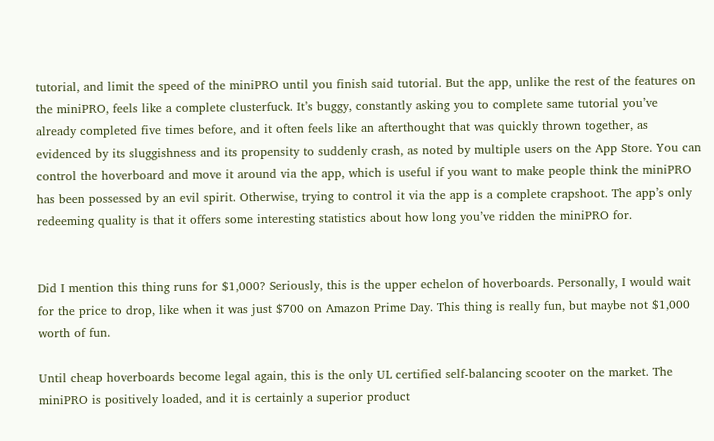tutorial, and limit the speed of the miniPRO until you finish said tutorial. But the app, unlike the rest of the features on the miniPRO, feels like a complete clusterfuck. It’s buggy, constantly asking you to complete same tutorial you’ve already completed five times before, and it often feels like an afterthought that was quickly thrown together, as evidenced by its sluggishness and its propensity to suddenly crash, as noted by multiple users on the App Store. You can control the hoverboard and move it around via the app, which is useful if you want to make people think the miniPRO has been possessed by an evil spirit. Otherwise, trying to control it via the app is a complete crapshoot. The app’s only redeeming quality is that it offers some interesting statistics about how long you’ve ridden the miniPRO for.


Did I mention this thing runs for $1,000? Seriously, this is the upper echelon of hoverboards. Personally, I would wait for the price to drop, like when it was just $700 on Amazon Prime Day. This thing is really fun, but maybe not $1,000 worth of fun.

Until cheap hoverboards become legal again, this is the only UL certified self-balancing scooter on the market. The miniPRO is positively loaded, and it is certainly a superior product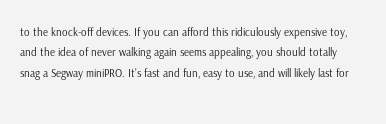to the knock-off devices. If you can afford this ridiculously expensive toy, and the idea of never walking again seems appealing, you should totally snag a Segway miniPRO. It’s fast and fun, easy to use, and will likely last for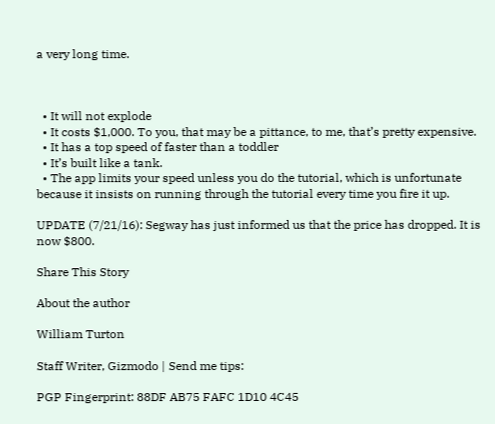a very long time.



  • It will not explode
  • It costs $1,000. To you, that may be a pittance, to me, that’s pretty expensive.
  • It has a top speed of faster than a toddler
  • It’s built like a tank.
  • The app limits your speed unless you do the tutorial, which is unfortunate because it insists on running through the tutorial every time you fire it up.

UPDATE (7/21/16): Segway has just informed us that the price has dropped. It is now $800.

Share This Story

About the author

William Turton

Staff Writer, Gizmodo | Send me tips:

PGP Fingerprint: 88DF AB75 FAFC 1D10 4C45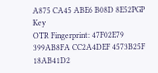A875 CA45 ABE6 B08D 8E52PGP Key
OTR Fingerprint: 47F02E79 399AB8FA CC2A4DEF 4573B25F 18AB41D2